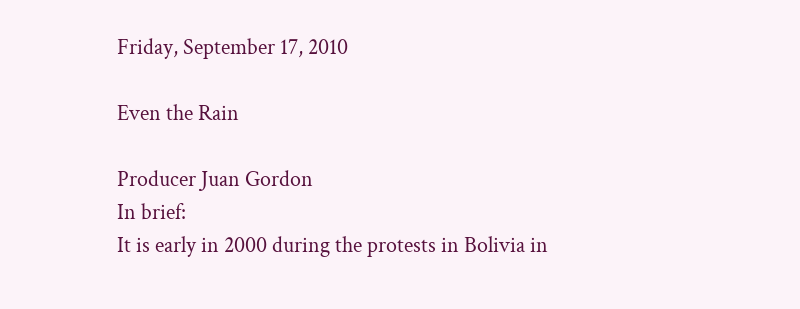Friday, September 17, 2010

Even the Rain

Producer Juan Gordon
In brief:
It is early in 2000 during the protests in Bolivia in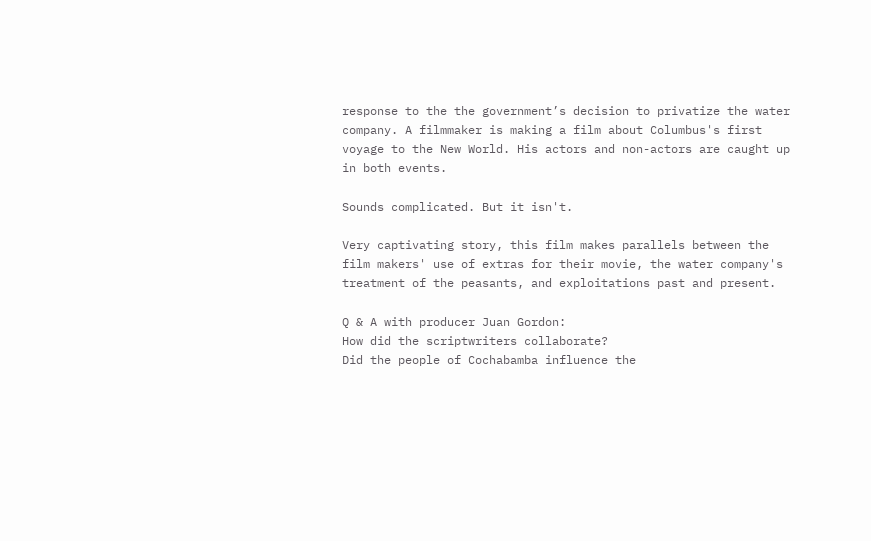response to the the government’s decision to privatize the water company. A filmmaker is making a film about Columbus's first voyage to the New World. His actors and non-actors are caught up in both events.

Sounds complicated. But it isn't.

Very captivating story, this film makes parallels between the film makers' use of extras for their movie, the water company's treatment of the peasants, and exploitations past and present.

Q & A with producer Juan Gordon:
How did the scriptwriters collaborate?
Did the people of Cochabamba influence the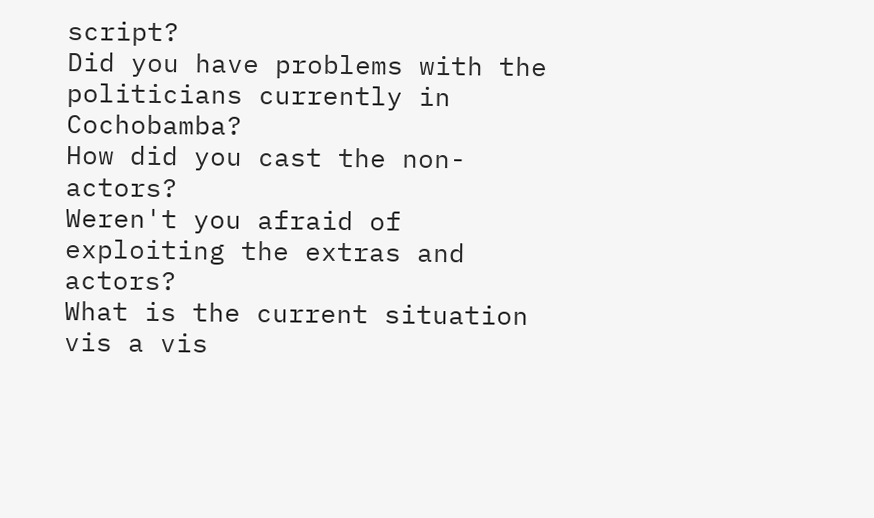script?
Did you have problems with the politicians currently in Cochobamba?
How did you cast the non-actors?
Weren't you afraid of exploiting the extras and actors?
What is the current situation vis a vis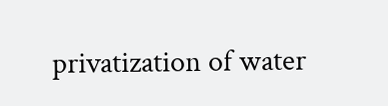privatization of water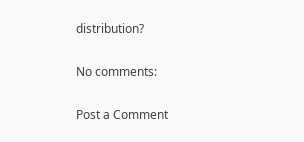distribution?

No comments:

Post a Comment